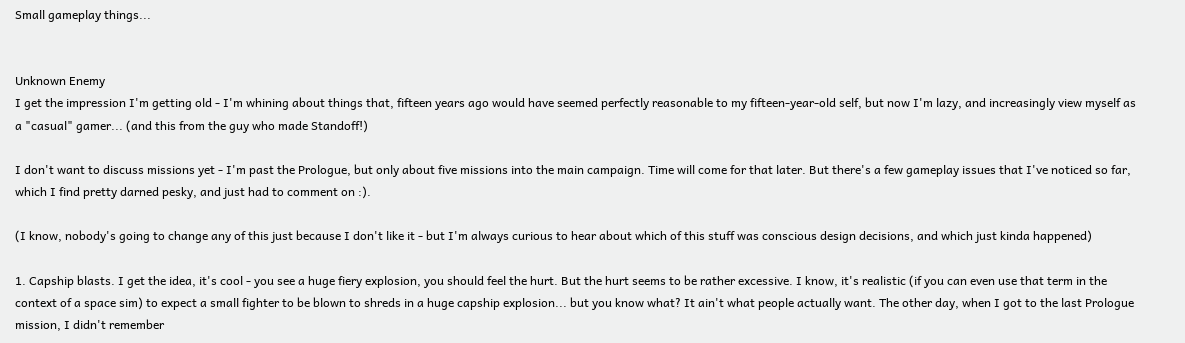Small gameplay things...


Unknown Enemy
I get the impression I'm getting old - I'm whining about things that, fifteen years ago would have seemed perfectly reasonable to my fifteen-year-old self, but now I'm lazy, and increasingly view myself as a "casual" gamer... (and this from the guy who made Standoff!)

I don't want to discuss missions yet - I'm past the Prologue, but only about five missions into the main campaign. Time will come for that later. But there's a few gameplay issues that I've noticed so far, which I find pretty darned pesky, and just had to comment on :).

(I know, nobody's going to change any of this just because I don't like it - but I'm always curious to hear about which of this stuff was conscious design decisions, and which just kinda happened)

1. Capship blasts. I get the idea, it's cool - you see a huge fiery explosion, you should feel the hurt. But the hurt seems to be rather excessive. I know, it's realistic (if you can even use that term in the context of a space sim) to expect a small fighter to be blown to shreds in a huge capship explosion... but you know what? It ain't what people actually want. The other day, when I got to the last Prologue mission, I didn't remember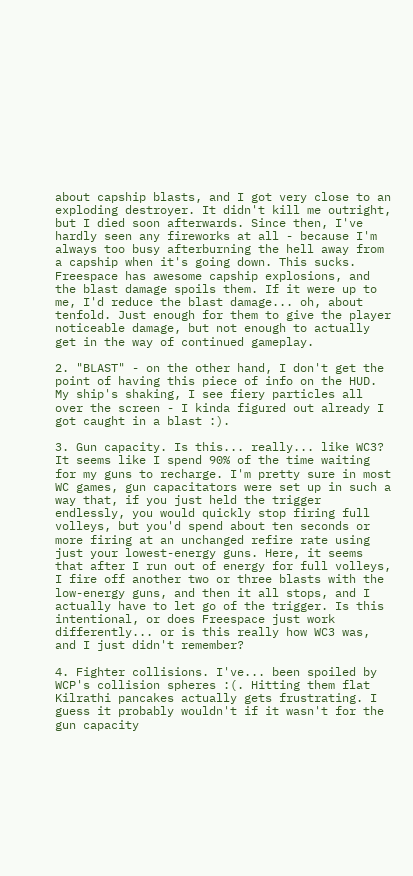about capship blasts, and I got very close to an exploding destroyer. It didn't kill me outright, but I died soon afterwards. Since then, I've hardly seen any fireworks at all - because I'm always too busy afterburning the hell away from a capship when it's going down. This sucks. Freespace has awesome capship explosions, and the blast damage spoils them. If it were up to me, I'd reduce the blast damage... oh, about tenfold. Just enough for them to give the player noticeable damage, but not enough to actually get in the way of continued gameplay.

2. "BLAST" - on the other hand, I don't get the point of having this piece of info on the HUD. My ship's shaking, I see fiery particles all over the screen - I kinda figured out already I got caught in a blast :).

3. Gun capacity. Is this... really... like WC3? It seems like I spend 90% of the time waiting for my guns to recharge. I'm pretty sure in most WC games, gun capacitators were set up in such a way that, if you just held the trigger endlessly, you would quickly stop firing full volleys, but you'd spend about ten seconds or more firing at an unchanged refire rate using just your lowest-energy guns. Here, it seems that after I run out of energy for full volleys, I fire off another two or three blasts with the low-energy guns, and then it all stops, and I actually have to let go of the trigger. Is this intentional, or does Freespace just work differently... or is this really how WC3 was, and I just didn't remember?

4. Fighter collisions. I've... been spoiled by WCP's collision spheres :(. Hitting them flat Kilrathi pancakes actually gets frustrating. I guess it probably wouldn't if it wasn't for the gun capacity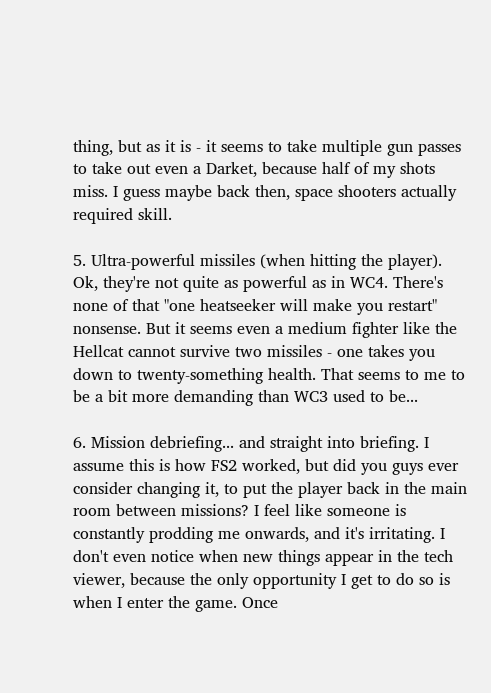thing, but as it is - it seems to take multiple gun passes to take out even a Darket, because half of my shots miss. I guess maybe back then, space shooters actually required skill.

5. Ultra-powerful missiles (when hitting the player). Ok, they're not quite as powerful as in WC4. There's none of that "one heatseeker will make you restart" nonsense. But it seems even a medium fighter like the Hellcat cannot survive two missiles - one takes you down to twenty-something health. That seems to me to be a bit more demanding than WC3 used to be...

6. Mission debriefing... and straight into briefing. I assume this is how FS2 worked, but did you guys ever consider changing it, to put the player back in the main room between missions? I feel like someone is constantly prodding me onwards, and it's irritating. I don't even notice when new things appear in the tech viewer, because the only opportunity I get to do so is when I enter the game. Once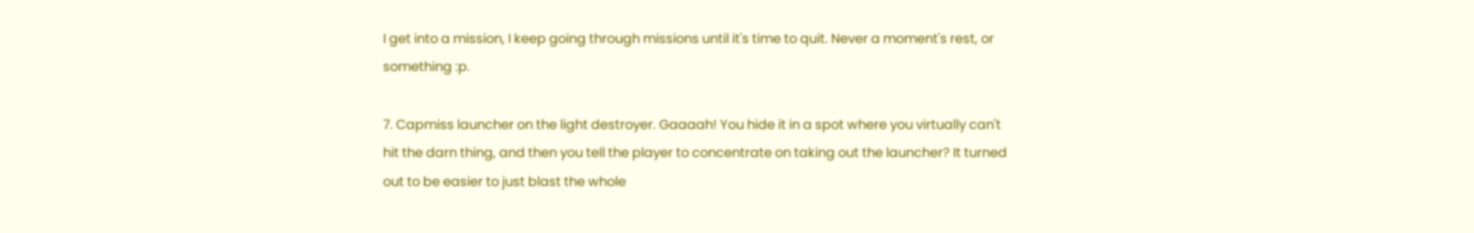I get into a mission, I keep going through missions until it's time to quit. Never a moment's rest, or something :p.

7. Capmiss launcher on the light destroyer. Gaaaah! You hide it in a spot where you virtually can't hit the darn thing, and then you tell the player to concentrate on taking out the launcher? It turned out to be easier to just blast the whole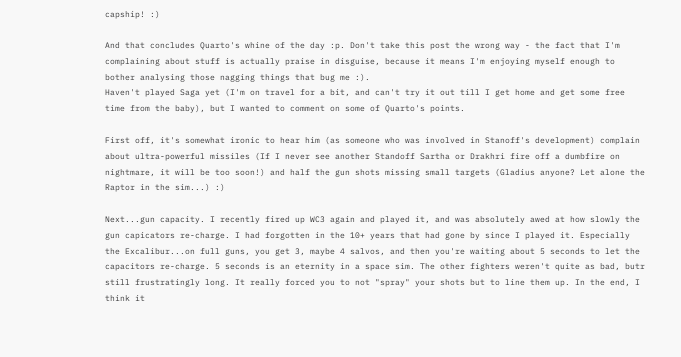capship! :)

And that concludes Quarto's whine of the day :p. Don't take this post the wrong way - the fact that I'm complaining about stuff is actually praise in disguise, because it means I'm enjoying myself enough to bother analysing those nagging things that bug me :).
Haven't played Saga yet (I'm on travel for a bit, and can't try it out till I get home and get some free time from the baby), but I wanted to comment on some of Quarto's points.

First off, it's somewhat ironic to hear him (as someone who was involved in Stanoff's development) complain about ultra-powerful missiles (If I never see another Standoff Sartha or Drakhri fire off a dumbfire on nightmare, it will be too soon!) and half the gun shots missing small targets (Gladius anyone? Let alone the Raptor in the sim...) :)

Next...gun capacity. I recently fired up WC3 again and played it, and was absolutely awed at how slowly the gun capicators re-charge. I had forgotten in the 10+ years that had gone by since I played it. Especially the Excalibur...on full guns, you get 3, maybe 4 salvos, and then you're waiting about 5 seconds to let the capacitors re-charge. 5 seconds is an eternity in a space sim. The other fighters weren't quite as bad, butr still frustratingly long. It really forced you to not "spray" your shots but to line them up. In the end, I think it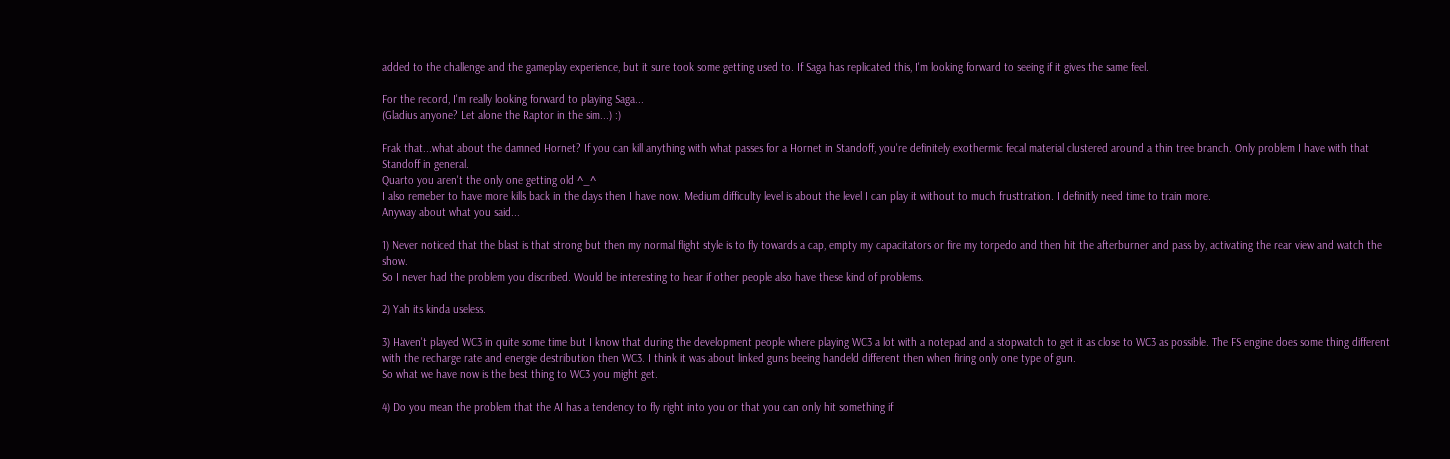added to the challenge and the gameplay experience, but it sure took some getting used to. If Saga has replicated this, I'm looking forward to seeing if it gives the same feel.

For the record, I'm really looking forward to playing Saga...
(Gladius anyone? Let alone the Raptor in the sim...) :)

Frak that...what about the damned Hornet? If you can kill anything with what passes for a Hornet in Standoff, you're definitely exothermic fecal material clustered around a thin tree branch. Only problem I have with that Standoff in general.
Quarto you aren't the only one getting old ^_^
I also remeber to have more kills back in the days then I have now. Medium difficulty level is about the level I can play it without to much frusttration. I definitly need time to train more.
Anyway about what you said...

1) Never noticed that the blast is that strong but then my normal flight style is to fly towards a cap, empty my capacitators or fire my torpedo and then hit the afterburner and pass by, activating the rear view and watch the show.
So I never had the problem you discribed. Would be interesting to hear if other people also have these kind of problems.

2) Yah its kinda useless.

3) Haven't played WC3 in quite some time but I know that during the development people where playing WC3 a lot with a notepad and a stopwatch to get it as close to WC3 as possible. The FS engine does some thing different with the recharge rate and energie destribution then WC3. I think it was about linked guns beeing handeld different then when firing only one type of gun.
So what we have now is the best thing to WC3 you might get.

4) Do you mean the problem that the AI has a tendency to fly right into you or that you can only hit something if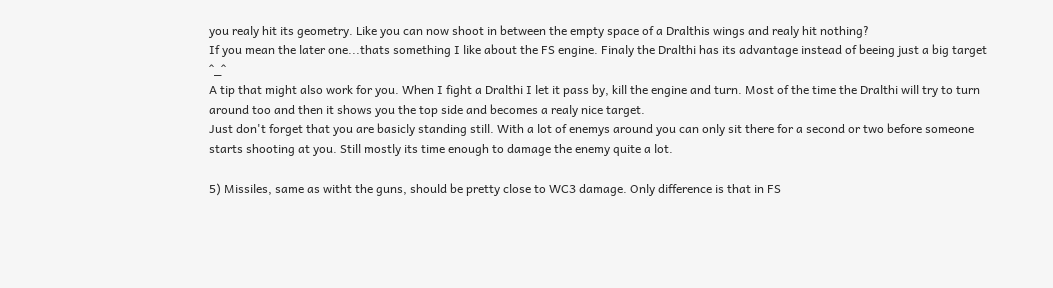you realy hit its geometry. Like you can now shoot in between the empty space of a Dralthis wings and realy hit nothing?
If you mean the later one...thats something I like about the FS engine. Finaly the Dralthi has its advantage instead of beeing just a big target ^_^
A tip that might also work for you. When I fight a Dralthi I let it pass by, kill the engine and turn. Most of the time the Dralthi will try to turn around too and then it shows you the top side and becomes a realy nice target.
Just don't forget that you are basicly standing still. With a lot of enemys around you can only sit there for a second or two before someone starts shooting at you. Still mostly its time enough to damage the enemy quite a lot.

5) Missiles, same as witht the guns, should be pretty close to WC3 damage. Only difference is that in FS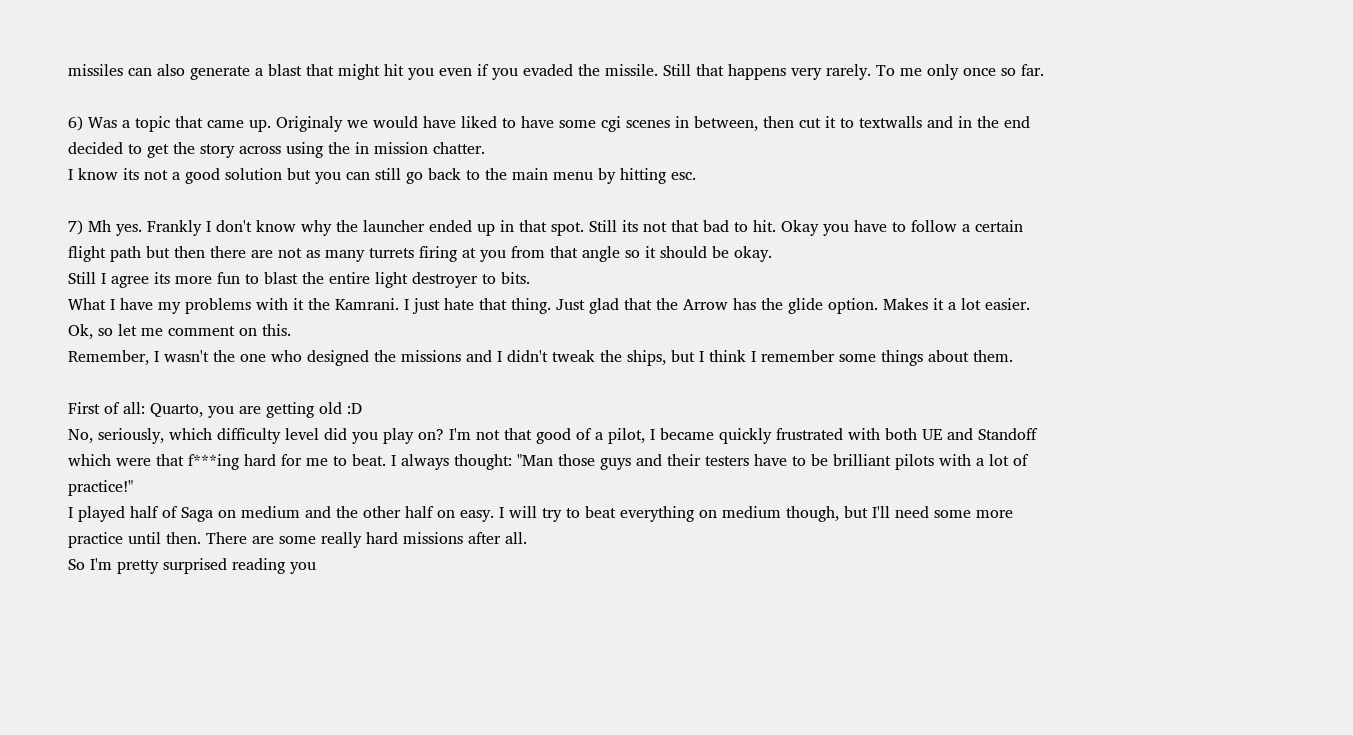missiles can also generate a blast that might hit you even if you evaded the missile. Still that happens very rarely. To me only once so far.

6) Was a topic that came up. Originaly we would have liked to have some cgi scenes in between, then cut it to textwalls and in the end decided to get the story across using the in mission chatter.
I know its not a good solution but you can still go back to the main menu by hitting esc.

7) Mh yes. Frankly I don't know why the launcher ended up in that spot. Still its not that bad to hit. Okay you have to follow a certain flight path but then there are not as many turrets firing at you from that angle so it should be okay.
Still I agree its more fun to blast the entire light destroyer to bits.
What I have my problems with it the Kamrani. I just hate that thing. Just glad that the Arrow has the glide option. Makes it a lot easier.
Ok, so let me comment on this.
Remember, I wasn't the one who designed the missions and I didn't tweak the ships, but I think I remember some things about them.

First of all: Quarto, you are getting old :D
No, seriously, which difficulty level did you play on? I'm not that good of a pilot, I became quickly frustrated with both UE and Standoff which were that f***ing hard for me to beat. I always thought: "Man those guys and their testers have to be brilliant pilots with a lot of practice!"
I played half of Saga on medium and the other half on easy. I will try to beat everything on medium though, but I'll need some more practice until then. There are some really hard missions after all.
So I'm pretty surprised reading you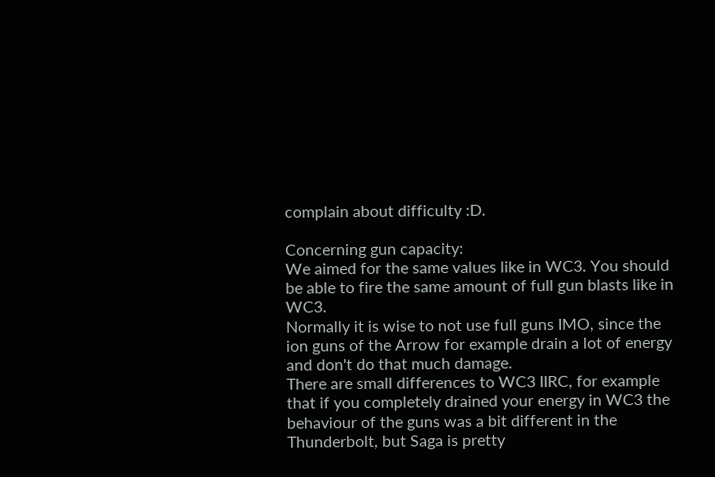complain about difficulty :D.

Concerning gun capacity:
We aimed for the same values like in WC3. You should be able to fire the same amount of full gun blasts like in WC3.
Normally it is wise to not use full guns IMO, since the ion guns of the Arrow for example drain a lot of energy and don't do that much damage.
There are small differences to WC3 IIRC, for example that if you completely drained your energy in WC3 the behaviour of the guns was a bit different in the Thunderbolt, but Saga is pretty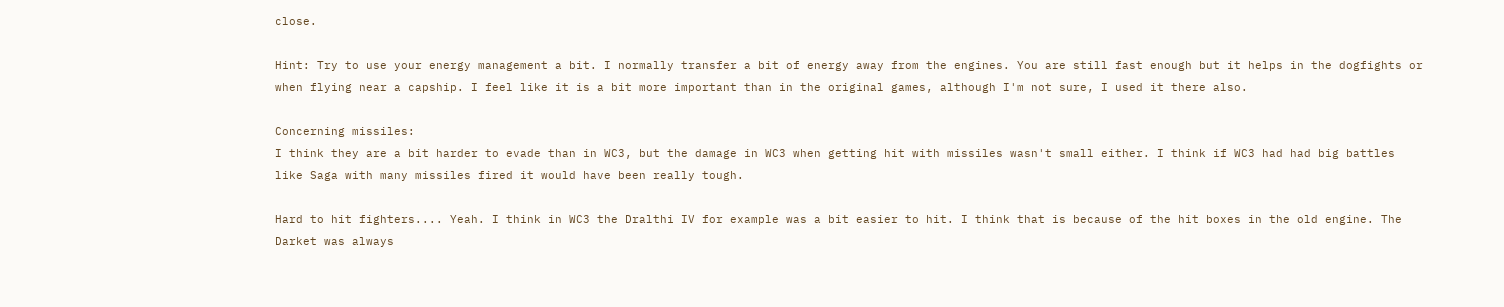close.

Hint: Try to use your energy management a bit. I normally transfer a bit of energy away from the engines. You are still fast enough but it helps in the dogfights or when flying near a capship. I feel like it is a bit more important than in the original games, although I'm not sure, I used it there also.

Concerning missiles:
I think they are a bit harder to evade than in WC3, but the damage in WC3 when getting hit with missiles wasn't small either. I think if WC3 had had big battles like Saga with many missiles fired it would have been really tough.

Hard to hit fighters.... Yeah. I think in WC3 the Dralthi IV for example was a bit easier to hit. I think that is because of the hit boxes in the old engine. The Darket was always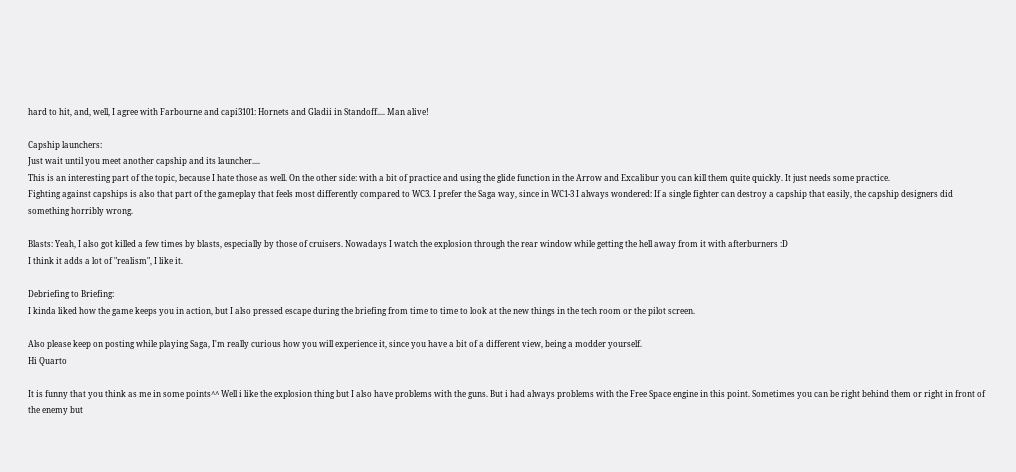hard to hit, and, well, I agree with Farbourne and capi3101: Hornets and Gladii in Standoff.... Man alive!

Capship launchers:
Just wait until you meet another capship and its launcher....
This is an interesting part of the topic, because I hate those as well. On the other side: with a bit of practice and using the glide function in the Arrow and Excalibur you can kill them quite quickly. It just needs some practice.
Fighting against capships is also that part of the gameplay that feels most differently compared to WC3. I prefer the Saga way, since in WC1-3 I always wondered: If a single fighter can destroy a capship that easily, the capship designers did something horribly wrong.

Blasts: Yeah, I also got killed a few times by blasts, especially by those of cruisers. Nowadays I watch the explosion through the rear window while getting the hell away from it with afterburners :D
I think it adds a lot of "realism", I like it.

Debriefing to Briefing:
I kinda liked how the game keeps you in action, but I also pressed escape during the briefing from time to time to look at the new things in the tech room or the pilot screen.

Also please keep on posting while playing Saga, I'm really curious how you will experience it, since you have a bit of a different view, being a modder yourself.
Hi Quarto

It is funny that you think as me in some points^^ Well i like the explosion thing but I also have problems with the guns. But i had always problems with the Free Space engine in this point. Sometimes you can be right behind them or right in front of the enemy but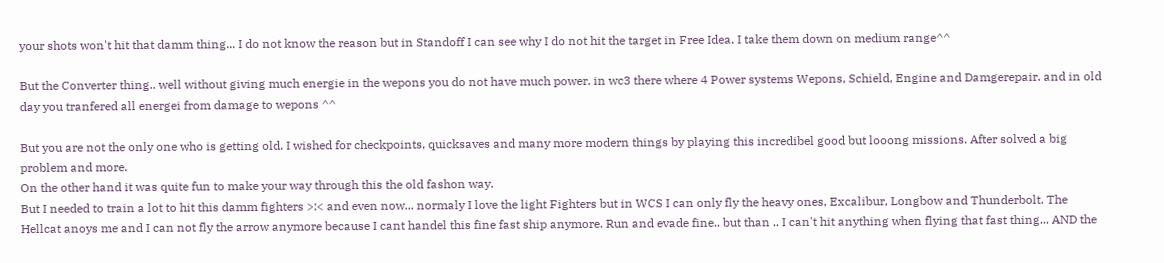your shots won't hit that damm thing... I do not know the reason but in Standoff I can see why I do not hit the target in Free Idea. I take them down on medium range^^

But the Converter thing.. well without giving much energie in the wepons you do not have much power. in wc3 there where 4 Power systems Wepons, Schield, Engine and Damgerepair. and in old day you tranfered all energei from damage to wepons ^^

But you are not the only one who is getting old. I wished for checkpoints, quicksaves and many more modern things by playing this incredibel good but looong missions. After solved a big problem and more.
On the other hand it was quite fun to make your way through this the old fashon way.
But I needed to train a lot to hit this damm fighters >:< and even now... normaly I love the light Fighters but in WCS I can only fly the heavy ones, Excalibur, Longbow and Thunderbolt. The Hellcat anoys me and I can not fly the arrow anymore because I cant handel this fine fast ship anymore. Run and evade fine.. but than .. I can't hit anything when flying that fast thing... AND the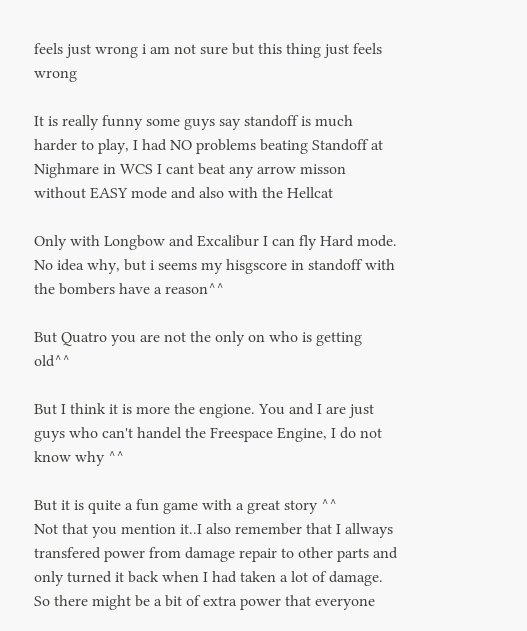feels just wrong i am not sure but this thing just feels wrong

It is really funny some guys say standoff is much harder to play, I had NO problems beating Standoff at Nighmare in WCS I cant beat any arrow misson without EASY mode and also with the Hellcat

Only with Longbow and Excalibur I can fly Hard mode.
No idea why, but i seems my hisgscore in standoff with the bombers have a reason^^

But Quatro you are not the only on who is getting old^^

But I think it is more the engione. You and I are just guys who can't handel the Freespace Engine, I do not know why ^^

But it is quite a fun game with a great story ^^
Not that you mention it..I also remember that I allways transfered power from damage repair to other parts and only turned it back when I had taken a lot of damage.
So there might be a bit of extra power that everyone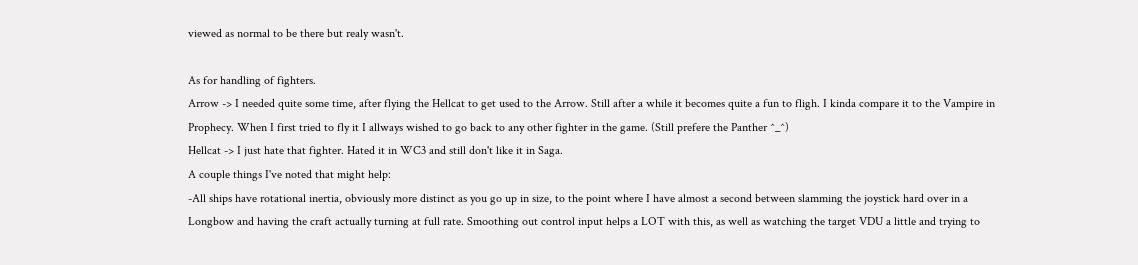viewed as normal to be there but realy wasn't.

As for handling of fighters.
Arrow -> I needed quite some time, after flying the Hellcat to get used to the Arrow. Still after a while it becomes quite a fun to fligh. I kinda compare it to the Vampire in Prophecy. When I first tried to fly it I allways wished to go back to any other fighter in the game. (Still prefere the Panther ^_^)
Hellcat -> I just hate that fighter. Hated it in WC3 and still don't like it in Saga.
A couple things I've noted that might help:
-All ships have rotational inertia, obviously more distinct as you go up in size, to the point where I have almost a second between slamming the joystick hard over in a Longbow and having the craft actually turning at full rate. Smoothing out control input helps a LOT with this, as well as watching the target VDU a little and trying to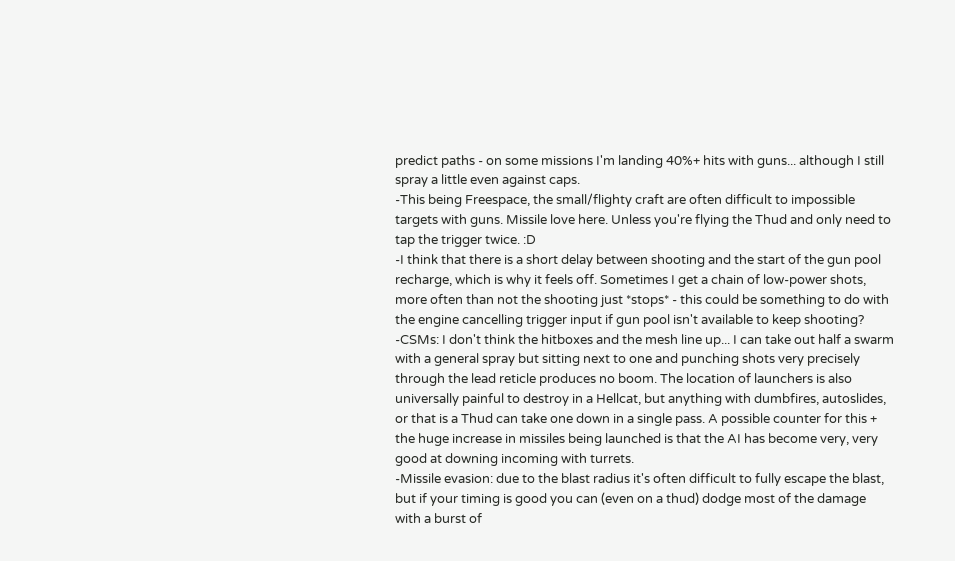predict paths - on some missions I'm landing 40%+ hits with guns... although I still spray a little even against caps.
-This being Freespace, the small/flighty craft are often difficult to impossible targets with guns. Missile love here. Unless you're flying the Thud and only need to tap the trigger twice. :D
-I think that there is a short delay between shooting and the start of the gun pool recharge, which is why it feels off. Sometimes I get a chain of low-power shots, more often than not the shooting just *stops* - this could be something to do with the engine cancelling trigger input if gun pool isn't available to keep shooting?
-CSMs: I don't think the hitboxes and the mesh line up... I can take out half a swarm with a general spray but sitting next to one and punching shots very precisely through the lead reticle produces no boom. The location of launchers is also universally painful to destroy in a Hellcat, but anything with dumbfires, autoslides, or that is a Thud can take one down in a single pass. A possible counter for this + the huge increase in missiles being launched is that the AI has become very, very good at downing incoming with turrets.
-Missile evasion: due to the blast radius it's often difficult to fully escape the blast, but if your timing is good you can (even on a thud) dodge most of the damage with a burst of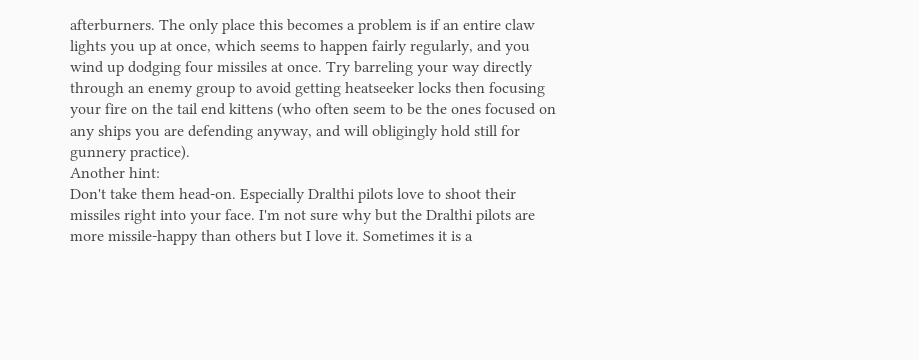afterburners. The only place this becomes a problem is if an entire claw lights you up at once, which seems to happen fairly regularly, and you wind up dodging four missiles at once. Try barreling your way directly through an enemy group to avoid getting heatseeker locks then focusing your fire on the tail end kittens (who often seem to be the ones focused on any ships you are defending anyway, and will obligingly hold still for gunnery practice).
Another hint:
Don't take them head-on. Especially Dralthi pilots love to shoot their missiles right into your face. I'm not sure why but the Dralthi pilots are more missile-happy than others but I love it. Sometimes it is a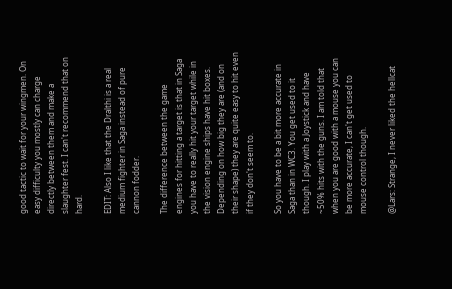good tactic to wait for your wingmen. On easy difficulty you mostly can charge directly between them and make a slaughter fest. I can't recommend that on hard.

EDIT: Also I like that the Dralthi is a real medium fighter in Saga instead of pure cannon fodder.

The difference between the game engines for hitting a target is that in Saga you have to really hit your target while in the vision engine ships have hit boxes. Depending on how big they are (and on their shape) they are quite easy to hit even if they don't seem to.

So you have to be a bit more accurate in Saga than in WC3. You get used to it though. I play with a Joystick and have ~50% hits with the guns. I am told that when you are good with a mouse you can be more accurate, I can't get used to mouse control though.

@Lars: Strange, I never liked the hellcat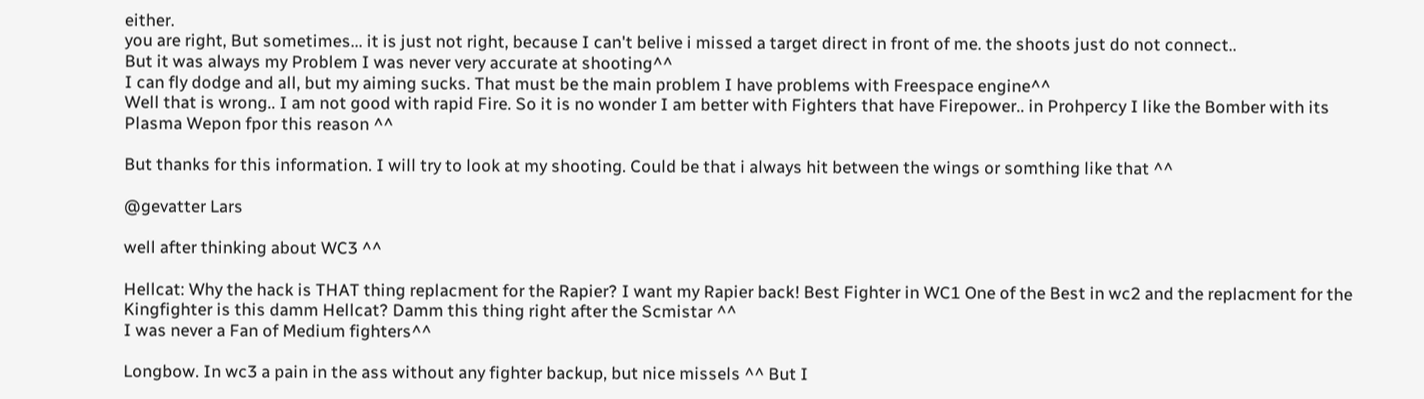either.
you are right, But sometimes... it is just not right, because I can't belive i missed a target direct in front of me. the shoots just do not connect..
But it was always my Problem I was never very accurate at shooting^^
I can fly dodge and all, but my aiming sucks. That must be the main problem I have problems with Freespace engine^^
Well that is wrong.. I am not good with rapid Fire. So it is no wonder I am better with Fighters that have Firepower.. in Prohpercy I like the Bomber with its Plasma Wepon fpor this reason ^^

But thanks for this information. I will try to look at my shooting. Could be that i always hit between the wings or somthing like that ^^

@gevatter Lars

well after thinking about WC3 ^^

Hellcat: Why the hack is THAT thing replacment for the Rapier? I want my Rapier back! Best Fighter in WC1 One of the Best in wc2 and the replacment for the Kingfighter is this damm Hellcat? Damm this thing right after the Scmistar ^^
I was never a Fan of Medium fighters^^

Longbow. In wc3 a pain in the ass without any fighter backup, but nice missels ^^ But I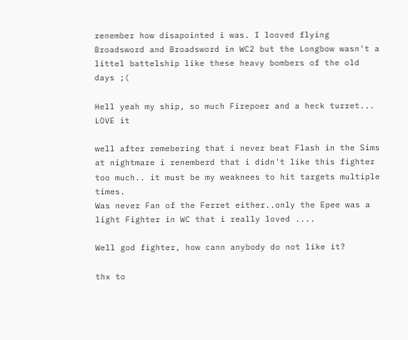renember how disapointed i was. I looved flying Broadsword and Broadsword in WC2 but the Longbow wasn't a littel battelship like these heavy bombers of the old days ;(

Hell yeah my ship, so much Firepoer and a heck turret... LOVE it

well after remebering that i never beat Flash in the Sims at nightmare i renemberd that i didn't like this fighter too much.. it must be my weaknees to hit targets multiple times.
Was never Fan of the Ferret either..only the Epee was a light Fighter in WC that i really loved ....

Well god fighter, how cann anybody do not like it?

thx to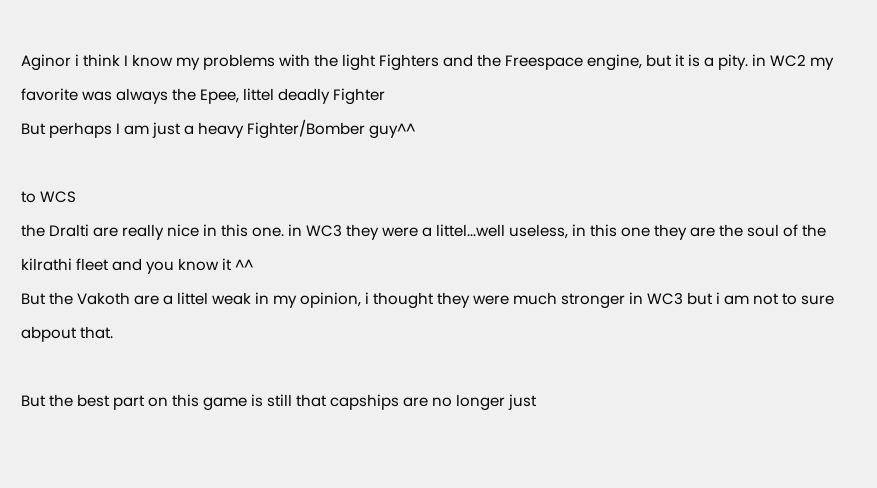Aginor i think I know my problems with the light Fighters and the Freespace engine, but it is a pity. in WC2 my favorite was always the Epee, littel deadly Fighter
But perhaps I am just a heavy Fighter/Bomber guy^^

to WCS
the Dralti are really nice in this one. in WC3 they were a littel...well useless, in this one they are the soul of the kilrathi fleet and you know it ^^
But the Vakoth are a littel weak in my opinion, i thought they were much stronger in WC3 but i am not to sure abpout that.

But the best part on this game is still that capships are no longer just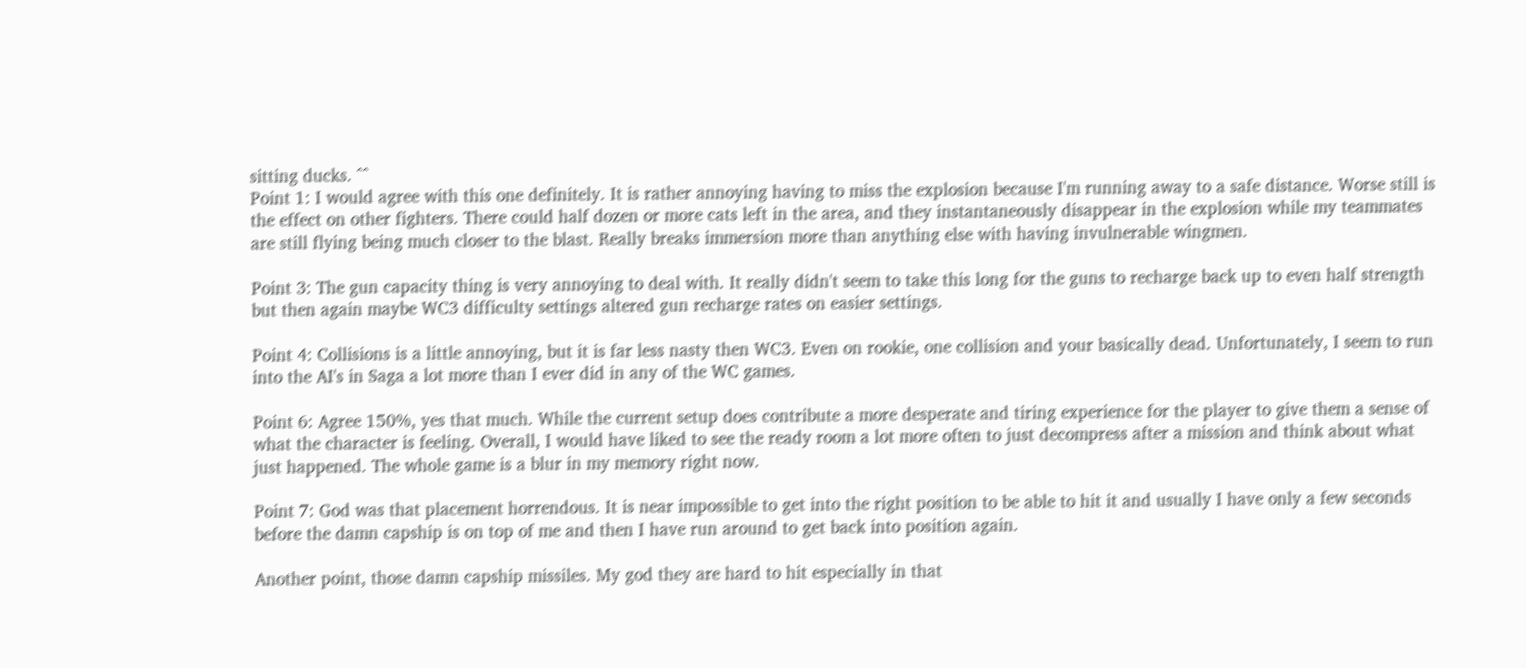sitting ducks. ^^
Point 1: I would agree with this one definitely. It is rather annoying having to miss the explosion because I'm running away to a safe distance. Worse still is the effect on other fighters. There could half dozen or more cats left in the area, and they instantaneously disappear in the explosion while my teammates are still flying being much closer to the blast. Really breaks immersion more than anything else with having invulnerable wingmen.

Point 3: The gun capacity thing is very annoying to deal with. It really didn't seem to take this long for the guns to recharge back up to even half strength but then again maybe WC3 difficulty settings altered gun recharge rates on easier settings.

Point 4: Collisions is a little annoying, but it is far less nasty then WC3. Even on rookie, one collision and your basically dead. Unfortunately, I seem to run into the AI's in Saga a lot more than I ever did in any of the WC games.

Point 6: Agree 150%, yes that much. While the current setup does contribute a more desperate and tiring experience for the player to give them a sense of what the character is feeling. Overall, I would have liked to see the ready room a lot more often to just decompress after a mission and think about what just happened. The whole game is a blur in my memory right now.

Point 7: God was that placement horrendous. It is near impossible to get into the right position to be able to hit it and usually I have only a few seconds before the damn capship is on top of me and then I have run around to get back into position again.

Another point, those damn capship missiles. My god they are hard to hit especially in that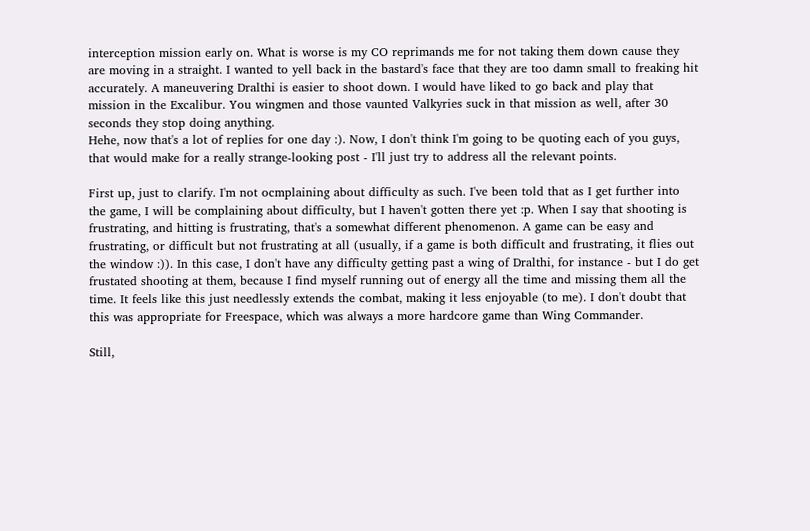interception mission early on. What is worse is my CO reprimands me for not taking them down cause they are moving in a straight. I wanted to yell back in the bastard's face that they are too damn small to freaking hit accurately. A maneuvering Dralthi is easier to shoot down. I would have liked to go back and play that mission in the Excalibur. You wingmen and those vaunted Valkyries suck in that mission as well, after 30 seconds they stop doing anything.
Hehe, now that's a lot of replies for one day :). Now, I don't think I'm going to be quoting each of you guys, that would make for a really strange-looking post - I'll just try to address all the relevant points.

First up, just to clarify. I'm not ocmplaining about difficulty as such. I've been told that as I get further into the game, I will be complaining about difficulty, but I haven't gotten there yet :p. When I say that shooting is frustrating, and hitting is frustrating, that's a somewhat different phenomenon. A game can be easy and frustrating, or difficult but not frustrating at all (usually, if a game is both difficult and frustrating, it flies out the window :)). In this case, I don't have any difficulty getting past a wing of Dralthi, for instance - but I do get frustated shooting at them, because I find myself running out of energy all the time and missing them all the time. It feels like this just needlessly extends the combat, making it less enjoyable (to me). I don't doubt that this was appropriate for Freespace, which was always a more hardcore game than Wing Commander.

Still,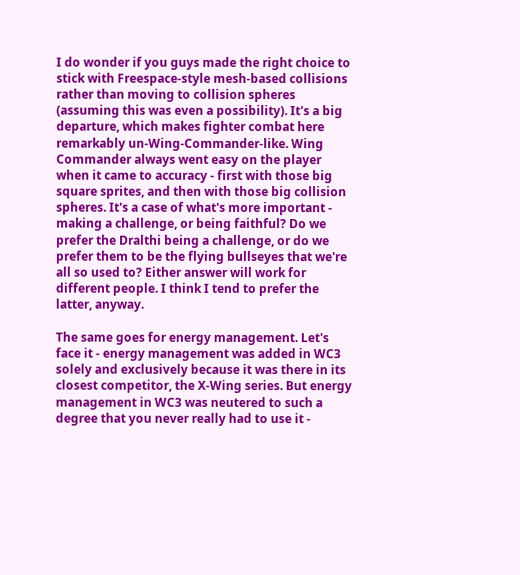I do wonder if you guys made the right choice to stick with Freespace-style mesh-based collisions rather than moving to collision spheres (assuming this was even a possibility). It's a big departure, which makes fighter combat here remarkably un-Wing-Commander-like. Wing Commander always went easy on the player when it came to accuracy - first with those big square sprites, and then with those big collision spheres. It's a case of what's more important - making a challenge, or being faithful? Do we prefer the Dralthi being a challenge, or do we prefer them to be the flying bullseyes that we're all so used to? Either answer will work for different people. I think I tend to prefer the latter, anyway.

The same goes for energy management. Let's face it - energy management was added in WC3 solely and exclusively because it was there in its closest competitor, the X-Wing series. But energy management in WC3 was neutered to such a degree that you never really had to use it -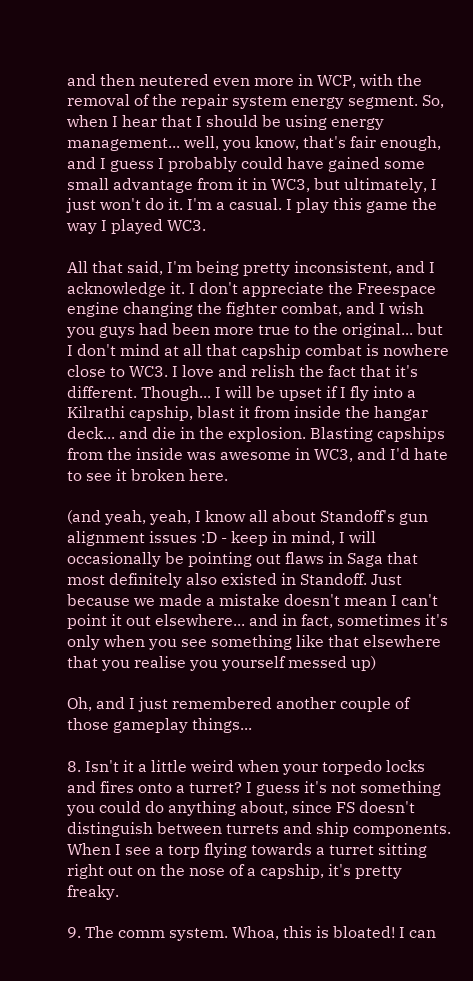and then neutered even more in WCP, with the removal of the repair system energy segment. So, when I hear that I should be using energy management... well, you know, that's fair enough, and I guess I probably could have gained some small advantage from it in WC3, but ultimately, I just won't do it. I'm a casual. I play this game the way I played WC3.

All that said, I'm being pretty inconsistent, and I acknowledge it. I don't appreciate the Freespace engine changing the fighter combat, and I wish you guys had been more true to the original... but I don't mind at all that capship combat is nowhere close to WC3. I love and relish the fact that it's different. Though... I will be upset if I fly into a Kilrathi capship, blast it from inside the hangar deck... and die in the explosion. Blasting capships from the inside was awesome in WC3, and I'd hate to see it broken here.

(and yeah, yeah, I know all about Standoff's gun alignment issues :D - keep in mind, I will occasionally be pointing out flaws in Saga that most definitely also existed in Standoff. Just because we made a mistake doesn't mean I can't point it out elsewhere... and in fact, sometimes it's only when you see something like that elsewhere that you realise you yourself messed up)

Oh, and I just remembered another couple of those gameplay things...

8. Isn't it a little weird when your torpedo locks and fires onto a turret? I guess it's not something you could do anything about, since FS doesn't distinguish between turrets and ship components. When I see a torp flying towards a turret sitting right out on the nose of a capship, it's pretty freaky.

9. The comm system. Whoa, this is bloated! I can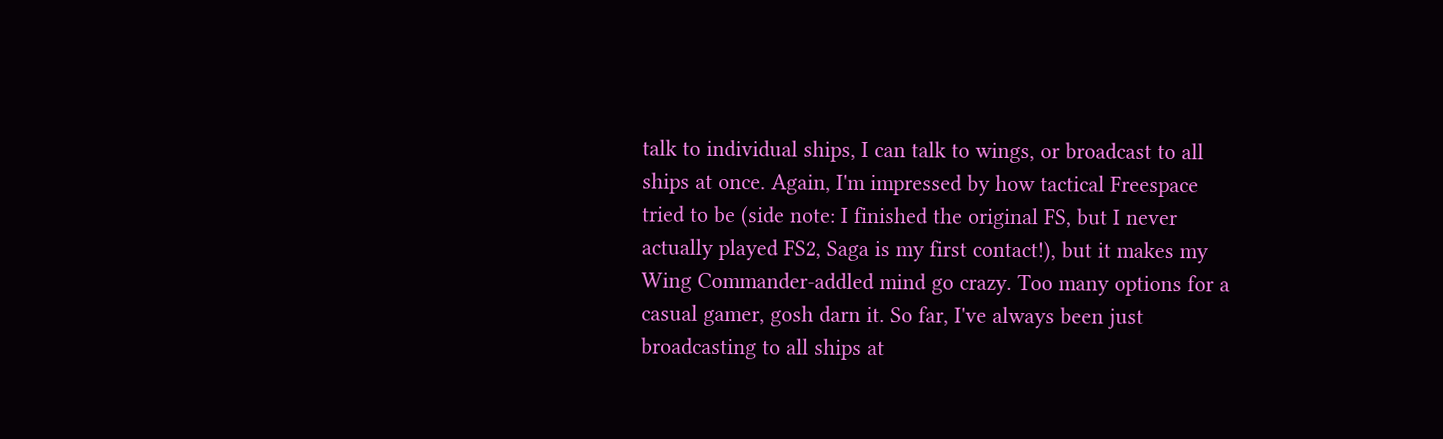talk to individual ships, I can talk to wings, or broadcast to all ships at once. Again, I'm impressed by how tactical Freespace tried to be (side note: I finished the original FS, but I never actually played FS2, Saga is my first contact!), but it makes my Wing Commander-addled mind go crazy. Too many options for a casual gamer, gosh darn it. So far, I've always been just broadcasting to all ships at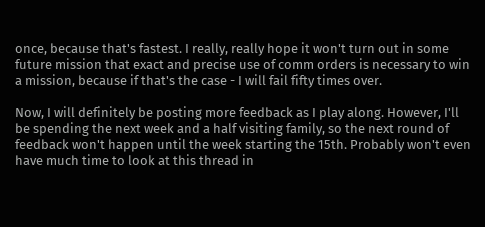once, because that's fastest. I really, really hope it won't turn out in some future mission that exact and precise use of comm orders is necessary to win a mission, because if that's the case - I will fail fifty times over.

Now, I will definitely be posting more feedback as I play along. However, I'll be spending the next week and a half visiting family, so the next round of feedback won't happen until the week starting the 15th. Probably won't even have much time to look at this thread in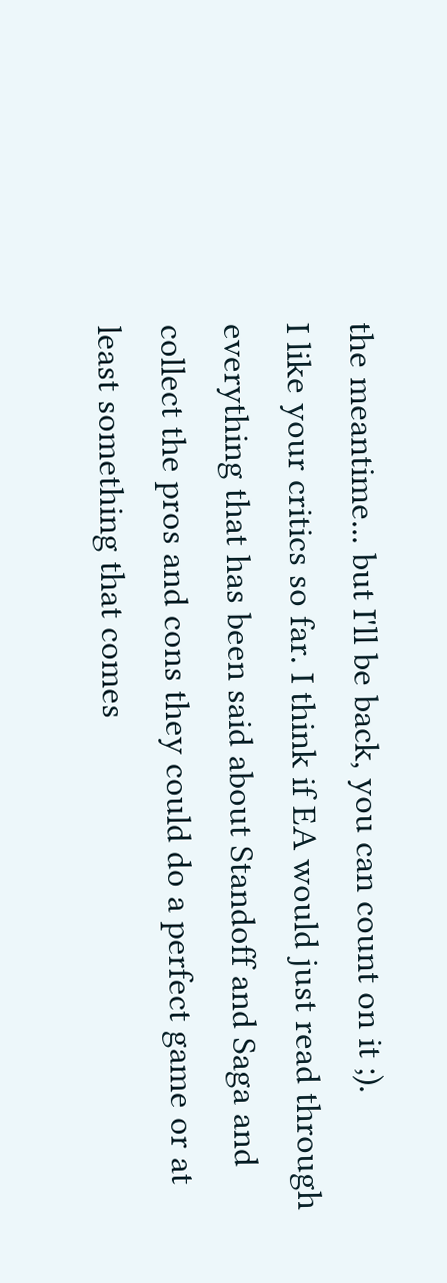the meantime... but I'll be back, you can count on it ;).
I like your critics so far. I think if EA would just read through everything that has been said about Standoff and Saga and collect the pros and cons they could do a perfect game or at least something that comes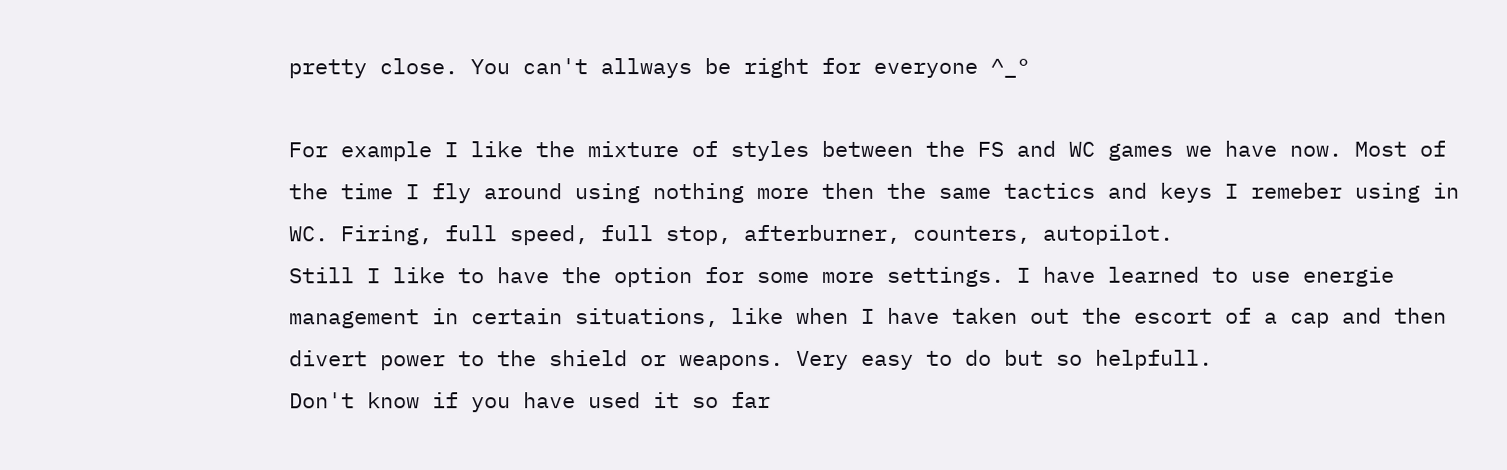pretty close. You can't allways be right for everyone ^_°

For example I like the mixture of styles between the FS and WC games we have now. Most of the time I fly around using nothing more then the same tactics and keys I remeber using in WC. Firing, full speed, full stop, afterburner, counters, autopilot.
Still I like to have the option for some more settings. I have learned to use energie management in certain situations, like when I have taken out the escort of a cap and then divert power to the shield or weapons. Very easy to do but so helpfull.
Don't know if you have used it so far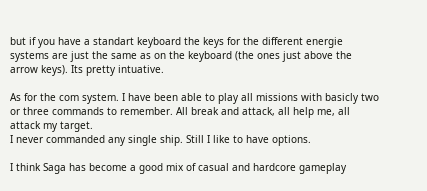but if you have a standart keyboard the keys for the different energie systems are just the same as on the keyboard (the ones just above the arrow keys). Its pretty intuative.

As for the com system. I have been able to play all missions with basicly two or three commands to remember. All break and attack, all help me, all attack my target.
I never commanded any single ship. Still I like to have options.

I think Saga has become a good mix of casual and hardcore gameplay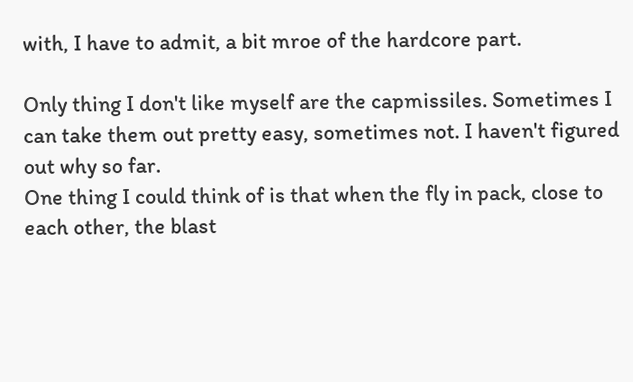with, I have to admit, a bit mroe of the hardcore part.

Only thing I don't like myself are the capmissiles. Sometimes I can take them out pretty easy, sometimes not. I haven't figured out why so far.
One thing I could think of is that when the fly in pack, close to each other, the blast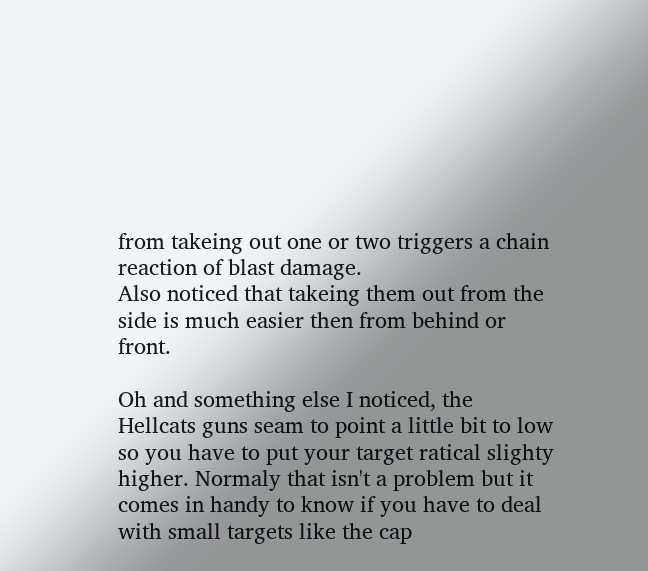from takeing out one or two triggers a chain reaction of blast damage.
Also noticed that takeing them out from the side is much easier then from behind or front.

Oh and something else I noticed, the Hellcats guns seam to point a little bit to low so you have to put your target ratical slighty higher. Normaly that isn't a problem but it comes in handy to know if you have to deal with small targets like the cap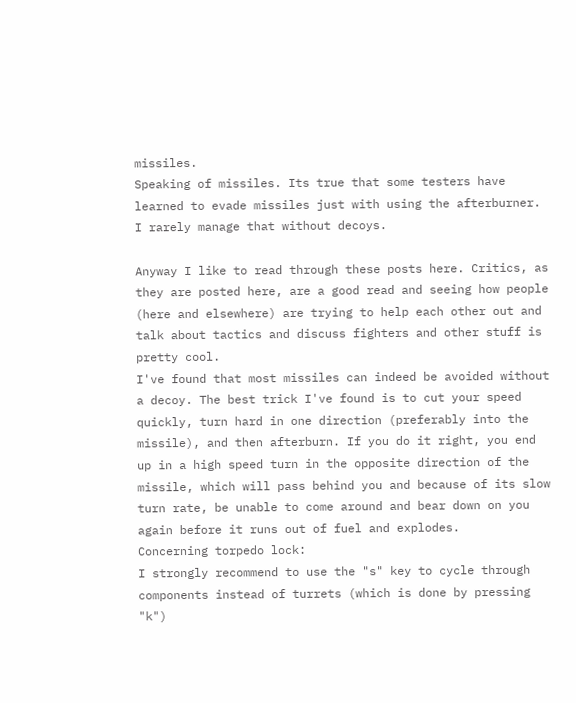missiles.
Speaking of missiles. Its true that some testers have learned to evade missiles just with using the afterburner. I rarely manage that without decoys.

Anyway I like to read through these posts here. Critics, as they are posted here, are a good read and seeing how people (here and elsewhere) are trying to help each other out and talk about tactics and discuss fighters and other stuff is pretty cool.
I've found that most missiles can indeed be avoided without a decoy. The best trick I've found is to cut your speed quickly, turn hard in one direction (preferably into the missile), and then afterburn. If you do it right, you end up in a high speed turn in the opposite direction of the missile, which will pass behind you and because of its slow turn rate, be unable to come around and bear down on you again before it runs out of fuel and explodes.
Concerning torpedo lock:
I strongly recommend to use the "s" key to cycle through components instead of turrets (which is done by pressing "k")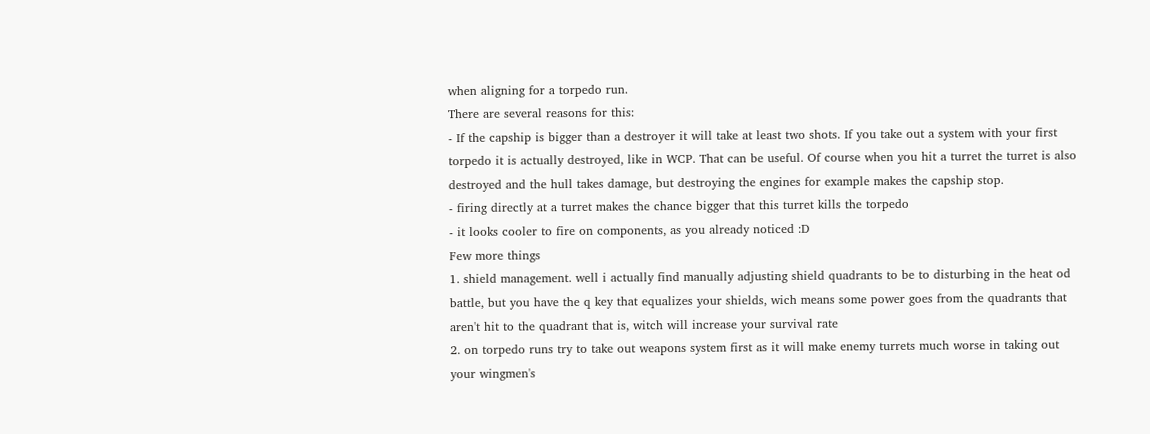when aligning for a torpedo run.
There are several reasons for this:
- If the capship is bigger than a destroyer it will take at least two shots. If you take out a system with your first torpedo it is actually destroyed, like in WCP. That can be useful. Of course when you hit a turret the turret is also destroyed and the hull takes damage, but destroying the engines for example makes the capship stop.
- firing directly at a turret makes the chance bigger that this turret kills the torpedo
- it looks cooler to fire on components, as you already noticed :D
Few more things
1. shield management. well i actually find manually adjusting shield quadrants to be to disturbing in the heat od battle, but you have the q key that equalizes your shields, wich means some power goes from the quadrants that aren't hit to the quadrant that is, witch will increase your survival rate
2. on torpedo runs try to take out weapons system first as it will make enemy turrets much worse in taking out your wingmen's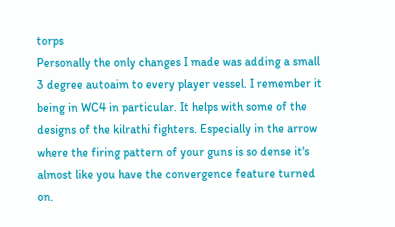torps
Personally the only changes I made was adding a small 3 degree autoaim to every player vessel. I remember it being in WC4 in particular. It helps with some of the designs of the kilrathi fighters. Especially in the arrow where the firing pattern of your guns is so dense it's almost like you have the convergence feature turned on.